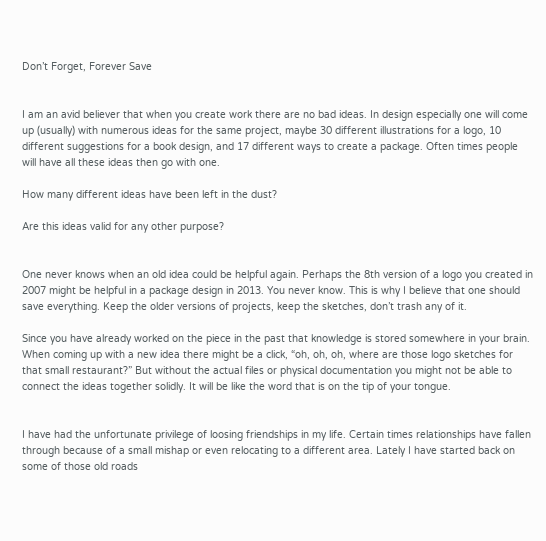Don’t Forget, Forever Save


I am an avid believer that when you create work there are no bad ideas. In design especially one will come up (usually) with numerous ideas for the same project, maybe 30 different illustrations for a logo, 10 different suggestions for a book design, and 17 different ways to create a package. Often times people will have all these ideas then go with one.

How many different ideas have been left in the dust?

Are this ideas valid for any other purpose?


One never knows when an old idea could be helpful again. Perhaps the 8th version of a logo you created in 2007 might be helpful in a package design in 2013. You never know. This is why I believe that one should save everything. Keep the older versions of projects, keep the sketches, don’t trash any of it.

Since you have already worked on the piece in the past that knowledge is stored somewhere in your brain. When coming up with a new idea there might be a click, “oh, oh, oh, where are those logo sketches for that small restaurant?” But without the actual files or physical documentation you might not be able to connect the ideas together solidly. It will be like the word that is on the tip of your tongue.


I have had the unfortunate privilege of loosing friendships in my life. Certain times relationships have fallen through because of a small mishap or even relocating to a different area. Lately I have started back on some of those old roads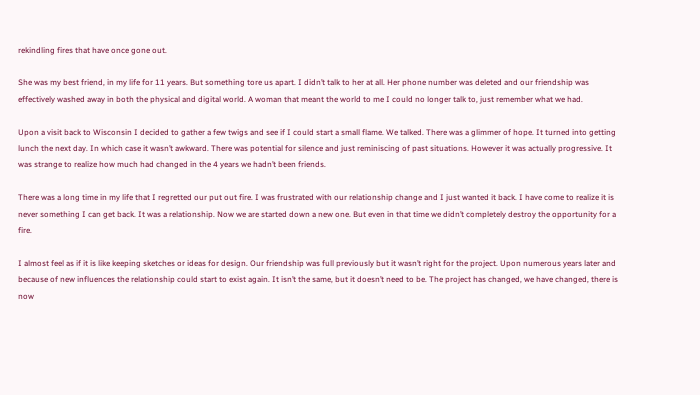rekindling fires that have once gone out.

She was my best friend, in my life for 11 years. But something tore us apart. I didn’t talk to her at all. Her phone number was deleted and our friendship was effectively washed away in both the physical and digital world. A woman that meant the world to me I could no longer talk to, just remember what we had.

Upon a visit back to Wisconsin I decided to gather a few twigs and see if I could start a small flame. We talked. There was a glimmer of hope. It turned into getting lunch the next day. In which case it wasn’t awkward. There was potential for silence and just reminiscing of past situations. However it was actually progressive. It was strange to realize how much had changed in the 4 years we hadn’t been friends.

There was a long time in my life that I regretted our put out fire. I was frustrated with our relationship change and I just wanted it back. I have come to realize it is never something I can get back. It was a relationship. Now we are started down a new one. But even in that time we didn’t completely destroy the opportunity for a fire.

I almost feel as if it is like keeping sketches or ideas for design. Our friendship was full previously but it wasn’t right for the project. Upon numerous years later and because of new influences the relationship could start to exist again. It isn’t the same, but it doesn’t need to be. The project has changed, we have changed, there is now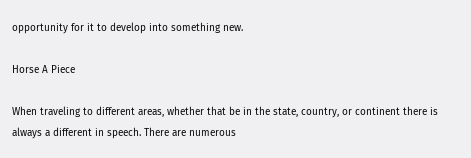opportunity for it to develop into something new.

Horse A Piece

When traveling to different areas, whether that be in the state, country, or continent there is always a different in speech. There are numerous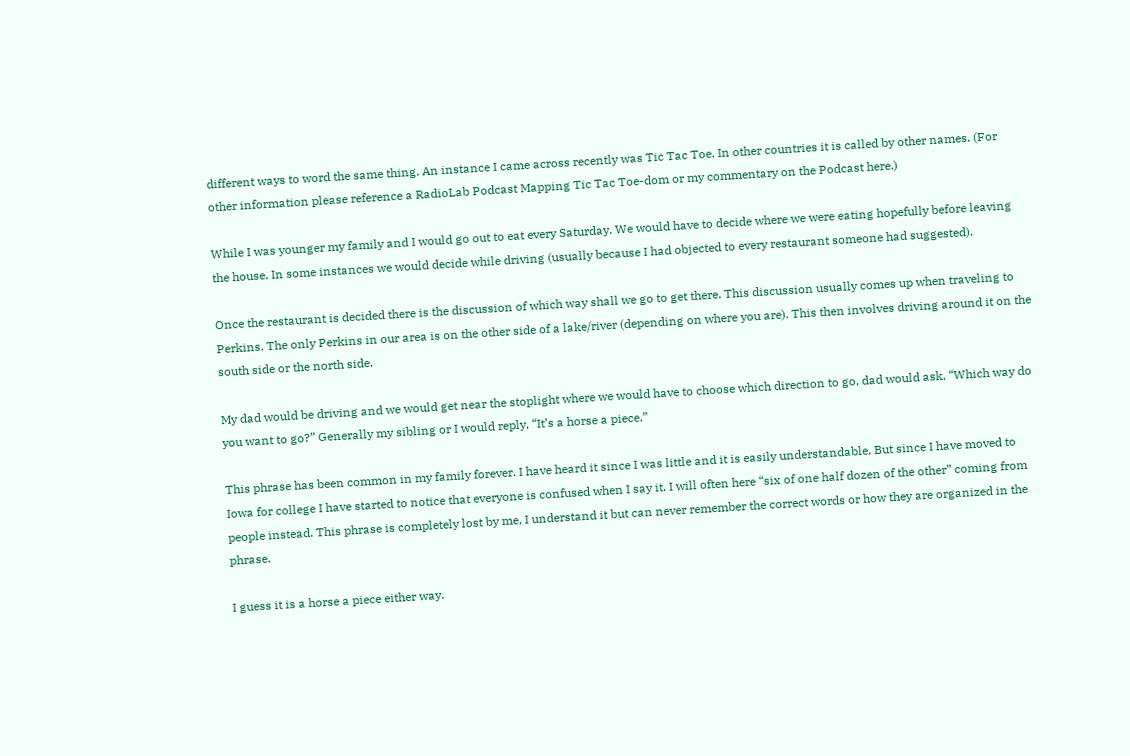different ways to word the same thing. An instance I came across recently was Tic Tac Toe. In other countries it is called by other names. (For other information please reference a RadioLab Podcast Mapping Tic Tac Toe-dom or my commentary on the Podcast here.)

While I was younger my family and I would go out to eat every Saturday. We would have to decide where we were eating hopefully before leaving the house. In some instances we would decide while driving (usually because I had objected to every restaurant someone had suggested).

Once the restaurant is decided there is the discussion of which way shall we go to get there. This discussion usually comes up when traveling to Perkins. The only Perkins in our area is on the other side of a lake/river (depending on where you are). This then involves driving around it on the south side or the north side.

My dad would be driving and we would get near the stoplight where we would have to choose which direction to go, dad would ask, “Which way do you want to go?” Generally my sibling or I would reply, “It’s a horse a piece.”

This phrase has been common in my family forever. I have heard it since I was little and it is easily understandable. But since I have moved to Iowa for college I have started to notice that everyone is confused when I say it. I will often here “six of one half dozen of the other” coming from people instead. This phrase is completely lost by me, I understand it but can never remember the correct words or how they are organized in the phrase.

I guess it is a horse a piece either way.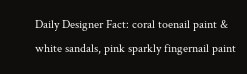Daily Designer Fact: coral toenail paint & white sandals, pink sparkly fingernail paint